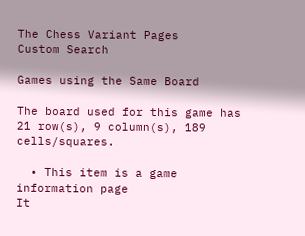The Chess Variant Pages
Custom Search

Games using the Same Board

The board used for this game has 21 row(s), 9 column(s), 189 cells/squares.

  • This item is a game information page
It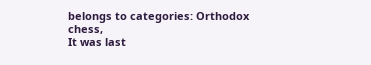belongs to categories: Orthodox chess,
It was last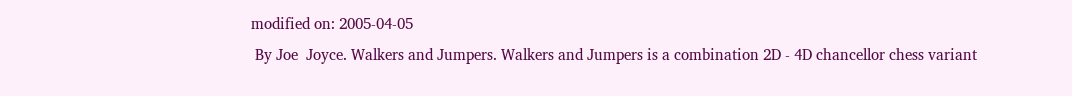modified on: 2005-04-05
 By Joe  Joyce. Walkers and Jumpers. Walkers and Jumpers is a combination 2D - 4D chancellor chess variant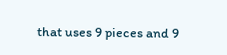that uses 9 pieces and 9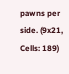pawns per side. (9x21, Cells: 189)